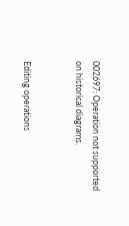002697: Operation not supported on historical diagrams.


Editing operations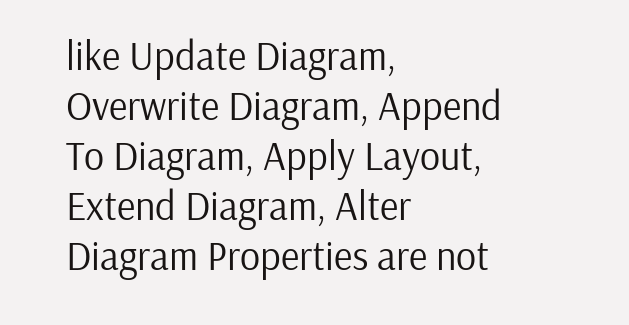like Update Diagram, Overwrite Diagram, Append To Diagram, Apply Layout, Extend Diagram, Alter Diagram Properties are not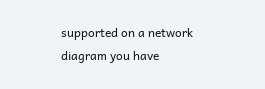supported on a network diagram you have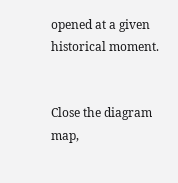opened at a given historical moment.


Close the diagram map,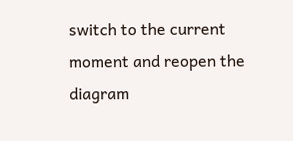switch to the current moment and reopen the diagram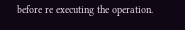before re executing the operation.